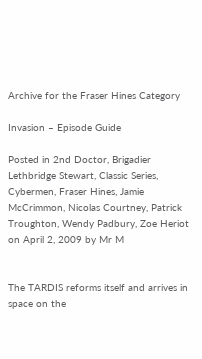Archive for the Fraser Hines Category

Invasion – Episode Guide

Posted in 2nd Doctor, Brigadier Lethbridge Stewart, Classic Series, Cybermen, Fraser Hines, Jamie McCrimmon, Nicolas Courtney, Patrick Troughton, Wendy Padbury, Zoe Heriot on April 2, 2009 by Mr M


The TARDIS reforms itself and arrives in space on the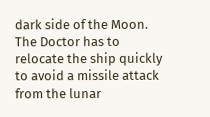dark side of the Moon. The Doctor has to relocate the ship quickly to avoid a missile attack from the lunar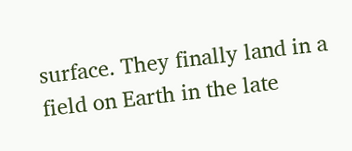surface. They finally land in a field on Earth in the late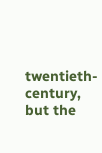twentieth-century, but the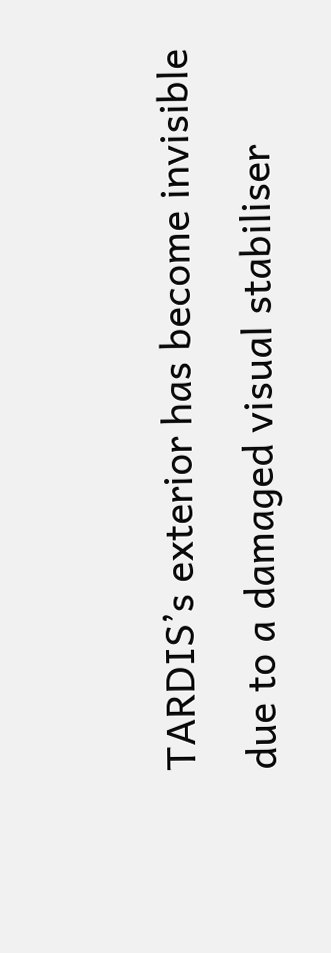TARDIS’s exterior has become invisible due to a damaged visual stabiliser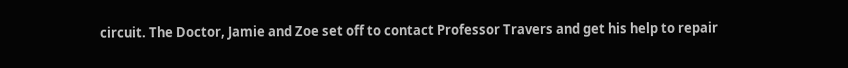circuit. The Doctor, Jamie and Zoe set off to contact Professor Travers and get his help to repair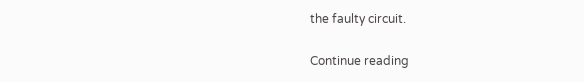the faulty circuit.

Continue reading